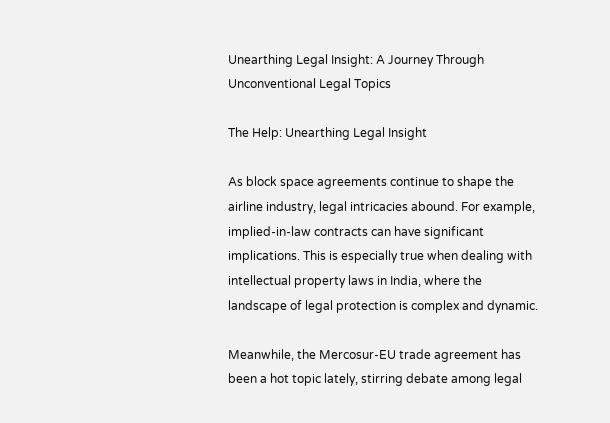Unearthing Legal Insight: A Journey Through Unconventional Legal Topics

The Help: Unearthing Legal Insight

As block space agreements continue to shape the airline industry, legal intricacies abound. For example, implied-in-law contracts can have significant implications. This is especially true when dealing with intellectual property laws in India, where the landscape of legal protection is complex and dynamic.

Meanwhile, the Mercosur-EU trade agreement has been a hot topic lately, stirring debate among legal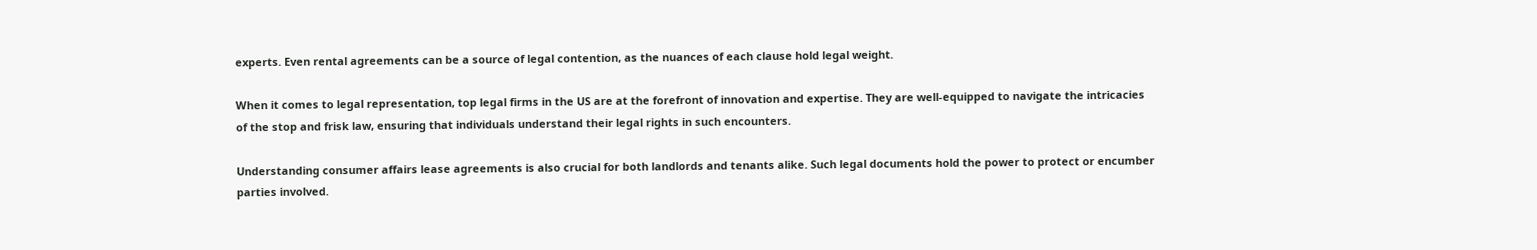experts. Even rental agreements can be a source of legal contention, as the nuances of each clause hold legal weight.

When it comes to legal representation, top legal firms in the US are at the forefront of innovation and expertise. They are well-equipped to navigate the intricacies of the stop and frisk law, ensuring that individuals understand their legal rights in such encounters.

Understanding consumer affairs lease agreements is also crucial for both landlords and tenants alike. Such legal documents hold the power to protect or encumber parties involved.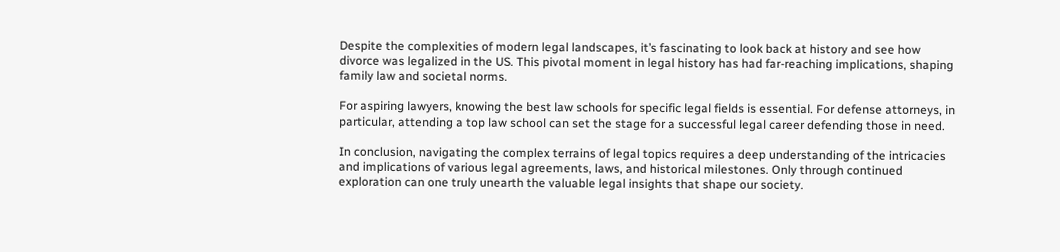Despite the complexities of modern legal landscapes, it’s fascinating to look back at history and see how divorce was legalized in the US. This pivotal moment in legal history has had far-reaching implications, shaping family law and societal norms.

For aspiring lawyers, knowing the best law schools for specific legal fields is essential. For defense attorneys, in particular, attending a top law school can set the stage for a successful legal career defending those in need.

In conclusion, navigating the complex terrains of legal topics requires a deep understanding of the intricacies and implications of various legal agreements, laws, and historical milestones. Only through continued exploration can one truly unearth the valuable legal insights that shape our society.